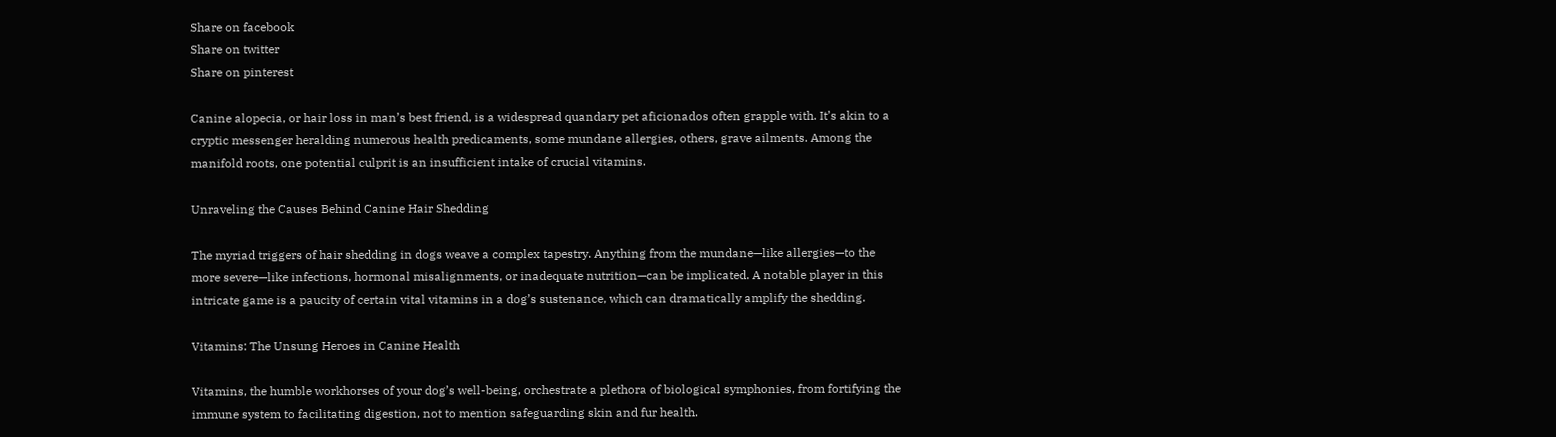Share on facebook
Share on twitter
Share on pinterest

Canine alopecia, or hair loss in man’s best friend, is a widespread quandary pet aficionados often grapple with. It’s akin to a cryptic messenger heralding numerous health predicaments, some mundane allergies, others, grave ailments. Among the manifold roots, one potential culprit is an insufficient intake of crucial vitamins.

Unraveling the Causes Behind Canine Hair Shedding

The myriad triggers of hair shedding in dogs weave a complex tapestry. Anything from the mundane—like allergies—to the more severe—like infections, hormonal misalignments, or inadequate nutrition—can be implicated. A notable player in this intricate game is a paucity of certain vital vitamins in a dog’s sustenance, which can dramatically amplify the shedding.

Vitamins: The Unsung Heroes in Canine Health

Vitamins, the humble workhorses of your dog’s well-being, orchestrate a plethora of biological symphonies, from fortifying the immune system to facilitating digestion, not to mention safeguarding skin and fur health.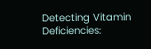Detecting Vitamin Deficiencies: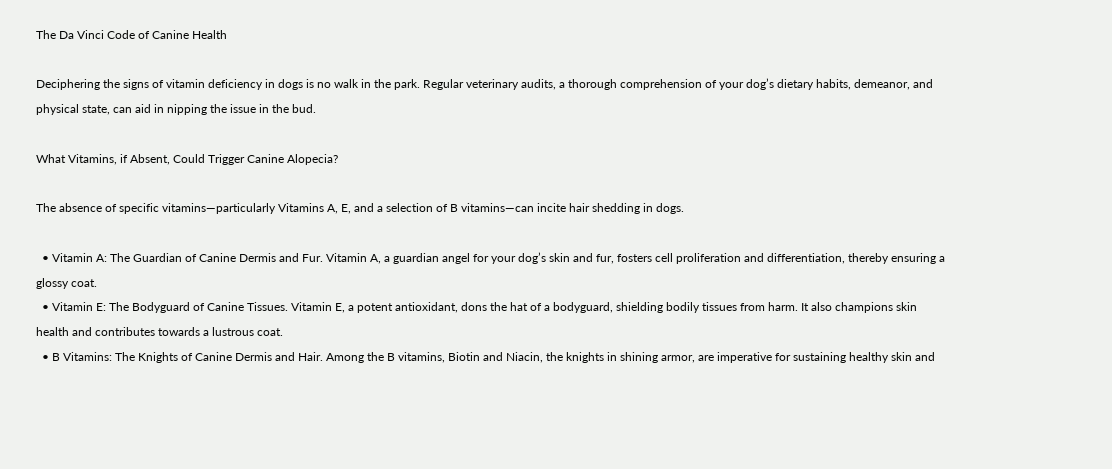The Da Vinci Code of Canine Health

Deciphering the signs of vitamin deficiency in dogs is no walk in the park. Regular veterinary audits, a thorough comprehension of your dog’s dietary habits, demeanor, and physical state, can aid in nipping the issue in the bud.

What Vitamins, if Absent, Could Trigger Canine Alopecia?

The absence of specific vitamins—particularly Vitamins A, E, and a selection of B vitamins—can incite hair shedding in dogs.

  • Vitamin A: The Guardian of Canine Dermis and Fur. Vitamin A, a guardian angel for your dog’s skin and fur, fosters cell proliferation and differentiation, thereby ensuring a glossy coat.
  • Vitamin E: The Bodyguard of Canine Tissues. Vitamin E, a potent antioxidant, dons the hat of a bodyguard, shielding bodily tissues from harm. It also champions skin health and contributes towards a lustrous coat.
  • B Vitamins: The Knights of Canine Dermis and Hair. Among the B vitamins, Biotin and Niacin, the knights in shining armor, are imperative for sustaining healthy skin and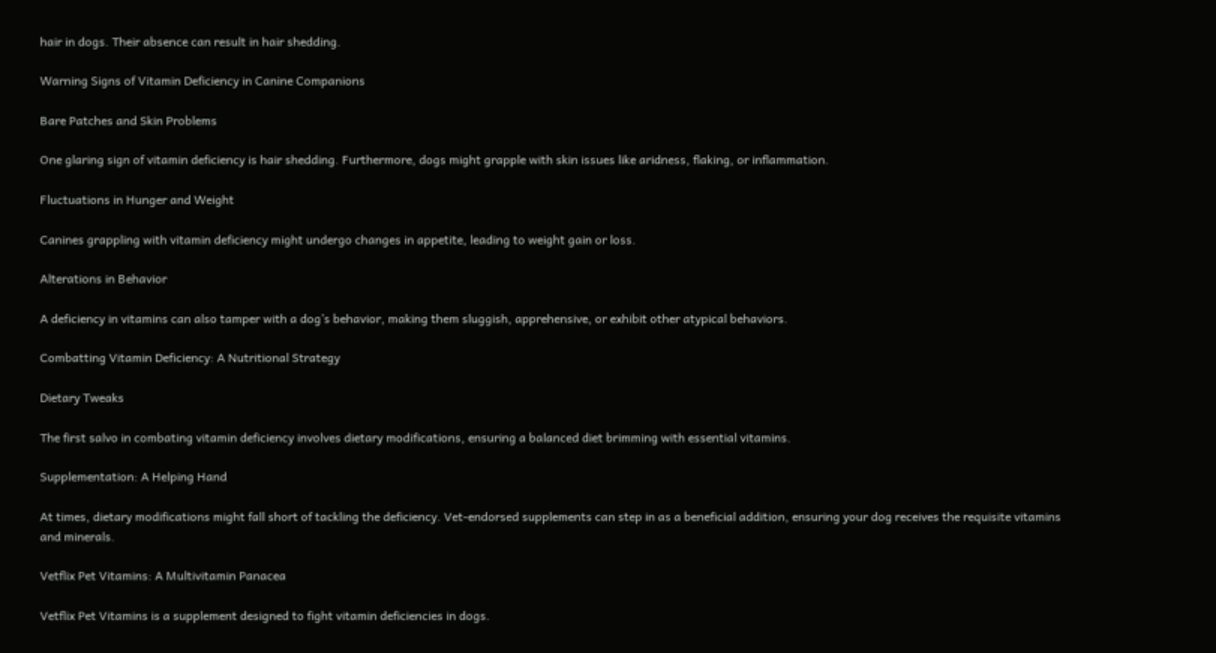hair in dogs. Their absence can result in hair shedding.

Warning Signs of Vitamin Deficiency in Canine Companions

Bare Patches and Skin Problems

One glaring sign of vitamin deficiency is hair shedding. Furthermore, dogs might grapple with skin issues like aridness, flaking, or inflammation.

Fluctuations in Hunger and Weight

Canines grappling with vitamin deficiency might undergo changes in appetite, leading to weight gain or loss.

Alterations in Behavior

A deficiency in vitamins can also tamper with a dog’s behavior, making them sluggish, apprehensive, or exhibit other atypical behaviors.

Combatting Vitamin Deficiency: A Nutritional Strategy

Dietary Tweaks

The first salvo in combating vitamin deficiency involves dietary modifications, ensuring a balanced diet brimming with essential vitamins.

Supplementation: A Helping Hand

At times, dietary modifications might fall short of tackling the deficiency. Vet-endorsed supplements can step in as a beneficial addition, ensuring your dog receives the requisite vitamins and minerals.

Vetflix Pet Vitamins: A Multivitamin Panacea

Vetflix Pet Vitamins is a supplement designed to fight vitamin deficiencies in dogs.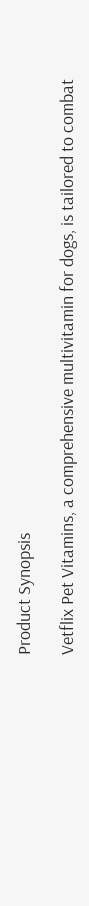Product Synopsis

Vetflix Pet Vitamins, a comprehensive multivitamin for dogs, is tailored to combat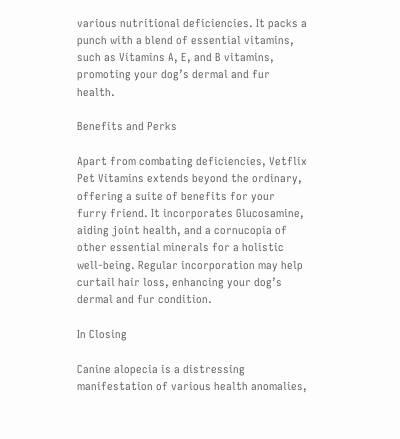various nutritional deficiencies. It packs a punch with a blend of essential vitamins, such as Vitamins A, E, and B vitamins, promoting your dog’s dermal and fur health.

Benefits and Perks

Apart from combating deficiencies, Vetflix Pet Vitamins extends beyond the ordinary, offering a suite of benefits for your furry friend. It incorporates Glucosamine, aiding joint health, and a cornucopia of other essential minerals for a holistic well-being. Regular incorporation may help curtail hair loss, enhancing your dog’s dermal and fur condition.

In Closing

Canine alopecia is a distressing manifestation of various health anomalies,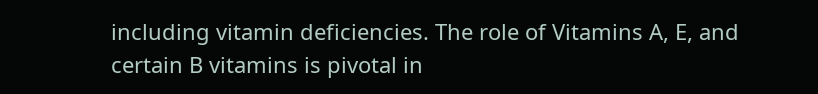including vitamin deficiencies. The role of Vitamins A, E, and certain B vitamins is pivotal in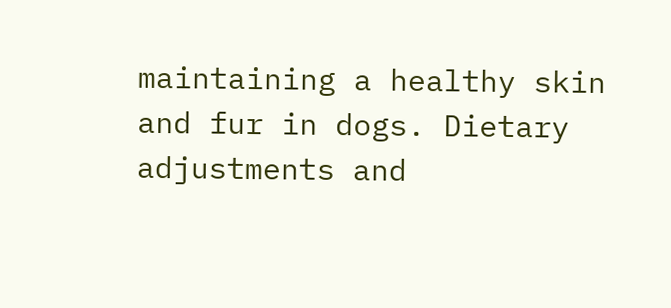maintaining a healthy skin and fur in dogs. Dietary adjustments and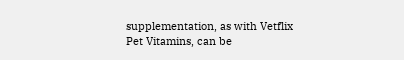supplementation, as with Vetflix Pet Vitamins, can be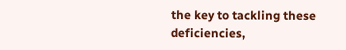the key to tackling these deficiencies,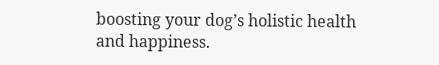boosting your dog’s holistic health and happiness.